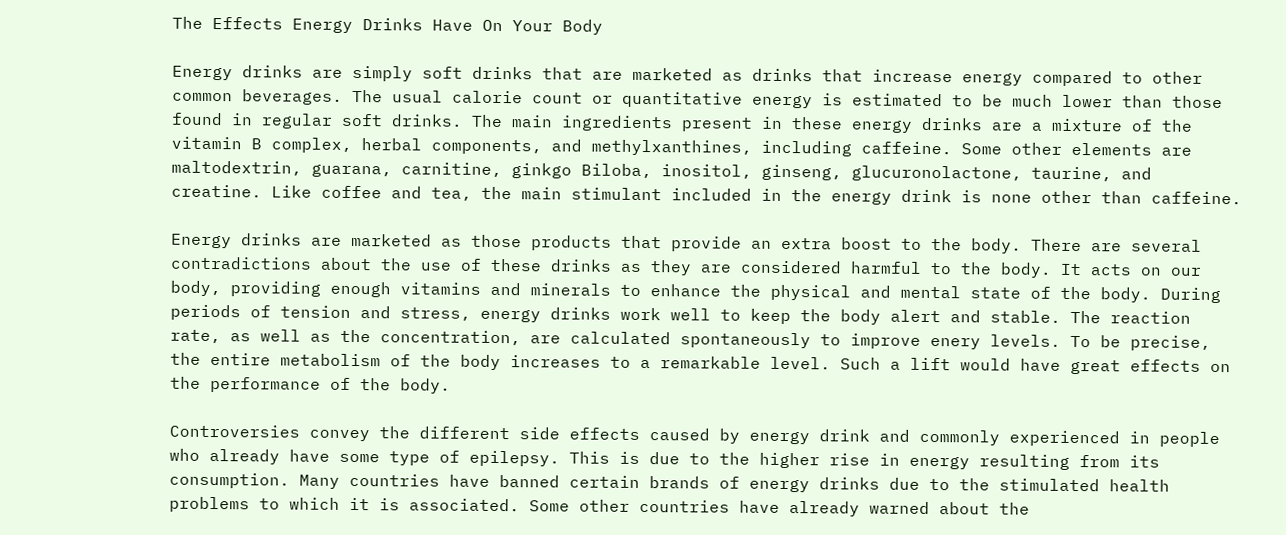The Effects Energy Drinks Have On Your Body

Energy drinks are simply soft drinks that are marketed as drinks that increase energy compared to other common beverages. The usual calorie count or quantitative energy is estimated to be much lower than those found in regular soft drinks. The main ingredients present in these energy drinks are a mixture of the vitamin B complex, herbal components, and methylxanthines, including caffeine. Some other elements are maltodextrin, guarana, carnitine, ginkgo Biloba, inositol, ginseng, glucuronolactone, taurine, and creatine. Like coffee and tea, the main stimulant included in the energy drink is none other than caffeine.

Energy drinks are marketed as those products that provide an extra boost to the body. There are several contradictions about the use of these drinks as they are considered harmful to the body. It acts on our body, providing enough vitamins and minerals to enhance the physical and mental state of the body. During periods of tension and stress, energy drinks work well to keep the body alert and stable. The reaction rate, as well as the concentration, are calculated spontaneously to improve enery levels. To be precise, the entire metabolism of the body increases to a remarkable level. Such a lift would have great effects on the performance of the body.

Controversies convey the different side effects caused by energy drink and commonly experienced in people who already have some type of epilepsy. This is due to the higher rise in energy resulting from its consumption. Many countries have banned certain brands of energy drinks due to the stimulated health problems to which it is associated. Some other countries have already warned about the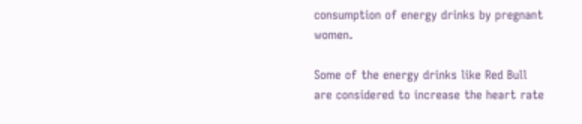consumption of energy drinks by pregnant women.

Some of the energy drinks like Red Bull are considered to increase the heart rate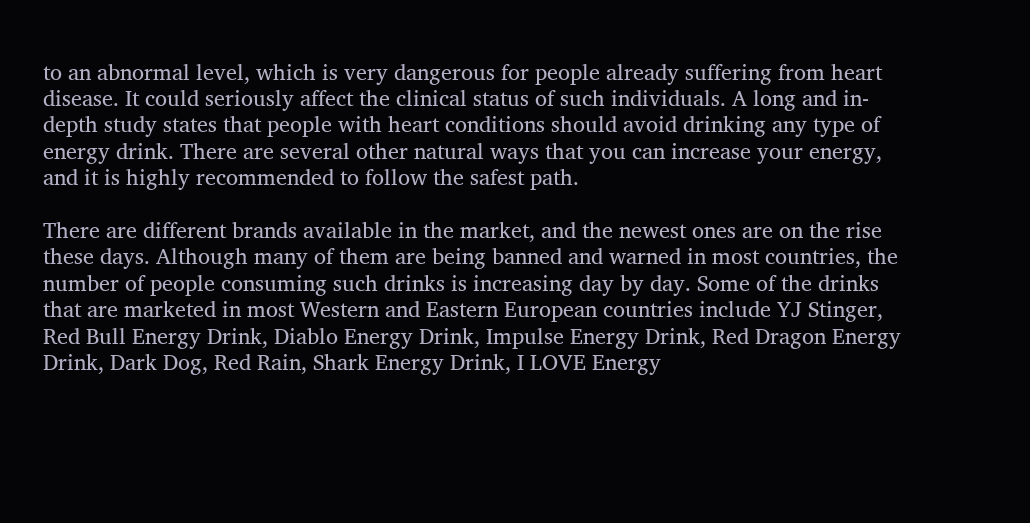to an abnormal level, which is very dangerous for people already suffering from heart disease. It could seriously affect the clinical status of such individuals. A long and in-depth study states that people with heart conditions should avoid drinking any type of energy drink. There are several other natural ways that you can increase your energy, and it is highly recommended to follow the safest path.

There are different brands available in the market, and the newest ones are on the rise these days. Although many of them are being banned and warned in most countries, the number of people consuming such drinks is increasing day by day. Some of the drinks that are marketed in most Western and Eastern European countries include YJ Stinger, Red Bull Energy Drink, Diablo Energy Drink, Impulse Energy Drink, Red Dragon Energy Drink, Dark Dog, Red Rain, Shark Energy Drink, I LOVE Energy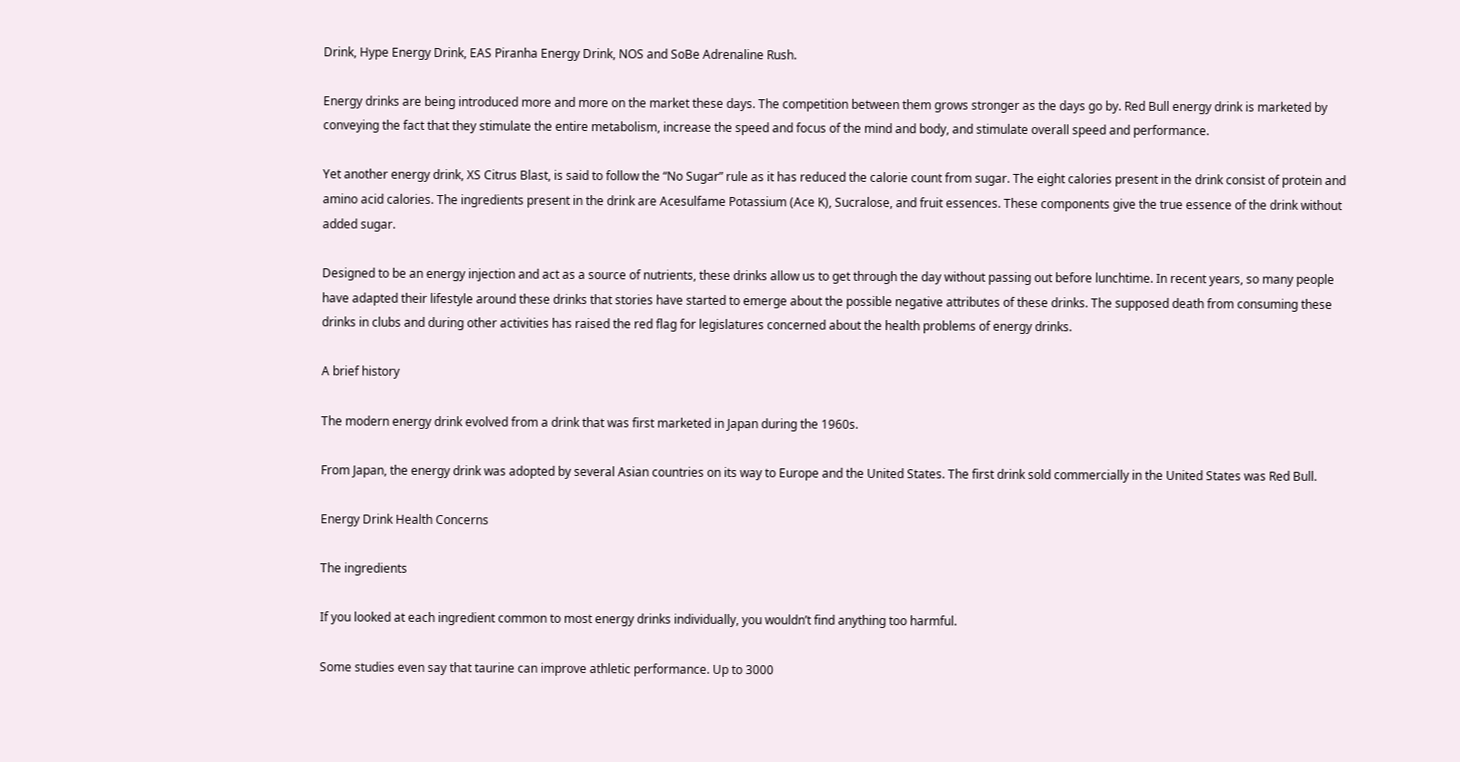Drink, Hype Energy Drink, EAS Piranha Energy Drink, NOS and SoBe Adrenaline Rush.

Energy drinks are being introduced more and more on the market these days. The competition between them grows stronger as the days go by. Red Bull energy drink is marketed by conveying the fact that they stimulate the entire metabolism, increase the speed and focus of the mind and body, and stimulate overall speed and performance.

Yet another energy drink, XS Citrus Blast, is said to follow the “No Sugar” rule as it has reduced the calorie count from sugar. The eight calories present in the drink consist of protein and amino acid calories. The ingredients present in the drink are Acesulfame Potassium (Ace K), Sucralose, and fruit essences. These components give the true essence of the drink without added sugar.

Designed to be an energy injection and act as a source of nutrients, these drinks allow us to get through the day without passing out before lunchtime. In recent years, so many people have adapted their lifestyle around these drinks that stories have started to emerge about the possible negative attributes of these drinks. The supposed death from consuming these drinks in clubs and during other activities has raised the red flag for legislatures concerned about the health problems of energy drinks.

A brief history

The modern energy drink evolved from a drink that was first marketed in Japan during the 1960s.

From Japan, the energy drink was adopted by several Asian countries on its way to Europe and the United States. The first drink sold commercially in the United States was Red Bull.

Energy Drink Health Concerns

The ingredients

If you looked at each ingredient common to most energy drinks individually, you wouldn’t find anything too harmful.

Some studies even say that taurine can improve athletic performance. Up to 3000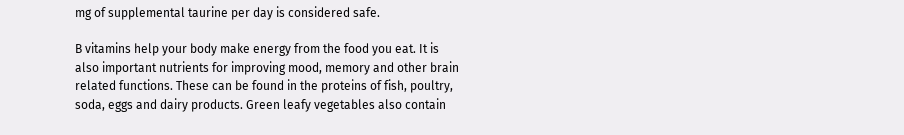mg of supplemental taurine per day is considered safe.

B vitamins help your body make energy from the food you eat. It is also important nutrients for improving mood, memory and other brain related functions. These can be found in the proteins of fish, poultry, soda, eggs and dairy products. Green leafy vegetables also contain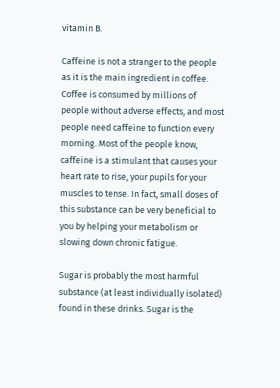vitamin B.

Caffeine is not a stranger to the people as it is the main ingredient in coffee. Coffee is consumed by millions of people without adverse effects, and most people need caffeine to function every morning. Most of the people know, caffeine is a stimulant that causes your heart rate to rise, your pupils for your muscles to tense. In fact, small doses of this substance can be very beneficial to you by helping your metabolism or slowing down chronic fatigue.

Sugar is probably the most harmful substance (at least individually isolated) found in these drinks. Sugar is the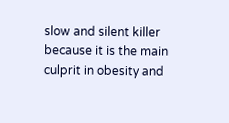slow and silent killer because it is the main culprit in obesity and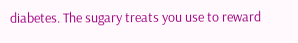diabetes. The sugary treats you use to reward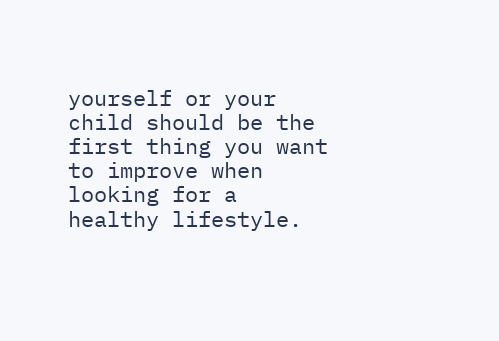yourself or your child should be the first thing you want to improve when looking for a healthy lifestyle.